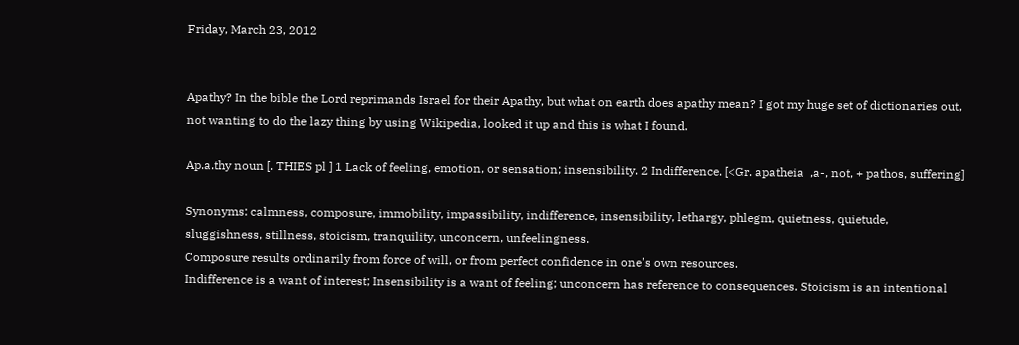Friday, March 23, 2012


Apathy? In the bible the Lord reprimands Israel for their Apathy, but what on earth does apathy mean? I got my huge set of dictionaries out, not wanting to do the lazy thing by using Wikipedia, looked it up and this is what I found.

Ap.a.thy noun [. THIES pl ] 1 Lack of feeling, emotion, or sensation; insensibility. 2 Indifference. [<Gr. apatheia  ,a-, not, + pathos, suffering]

Synonyms: calmness, composure, immobility, impassibility, indifference, insensibility, lethargy, phlegm, quietness, quietude, sluggishness, stillness, stoicism, tranquility, unconcern, unfeelingness.
Composure results ordinarily from force of will, or from perfect confidence in one's own resources.
Indifference is a want of interest; Insensibility is a want of feeling; unconcern has reference to consequences. Stoicism is an intentional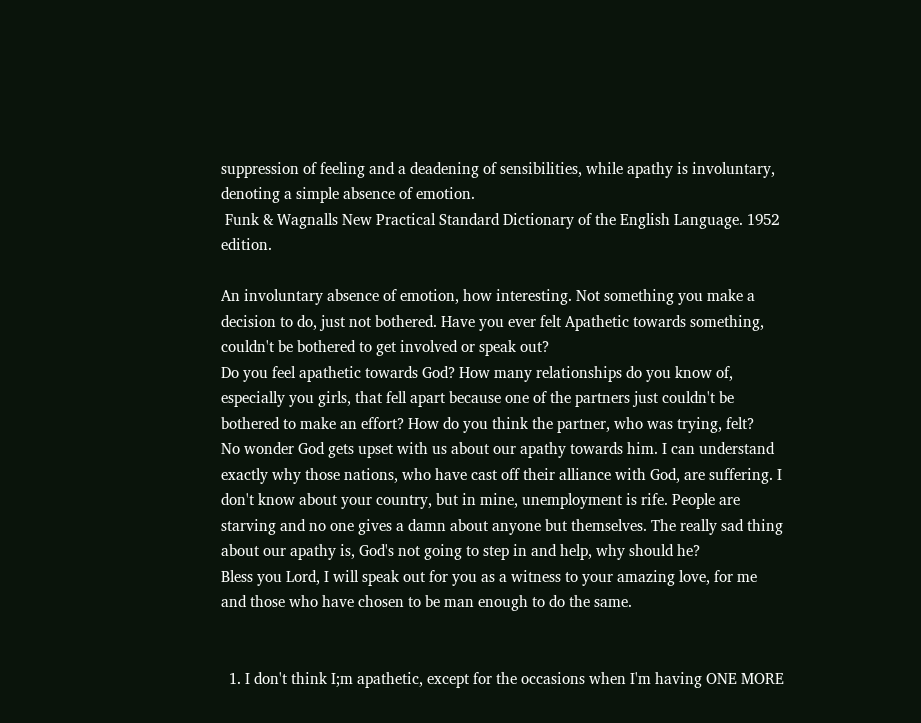suppression of feeling and a deadening of sensibilities, while apathy is involuntary, denoting a simple absence of emotion.
 Funk & Wagnalls New Practical Standard Dictionary of the English Language. 1952 edition.

An involuntary absence of emotion, how interesting. Not something you make a decision to do, just not bothered. Have you ever felt Apathetic towards something, couldn't be bothered to get involved or speak out?
Do you feel apathetic towards God? How many relationships do you know of, especially you girls, that fell apart because one of the partners just couldn't be bothered to make an effort? How do you think the partner, who was trying, felt?
No wonder God gets upset with us about our apathy towards him. I can understand exactly why those nations, who have cast off their alliance with God, are suffering. I don't know about your country, but in mine, unemployment is rife. People are starving and no one gives a damn about anyone but themselves. The really sad thing about our apathy is, God's not going to step in and help, why should he?
Bless you Lord, I will speak out for you as a witness to your amazing love, for me and those who have chosen to be man enough to do the same.


  1. I don't think I;m apathetic, except for the occasions when I'm having ONE MORE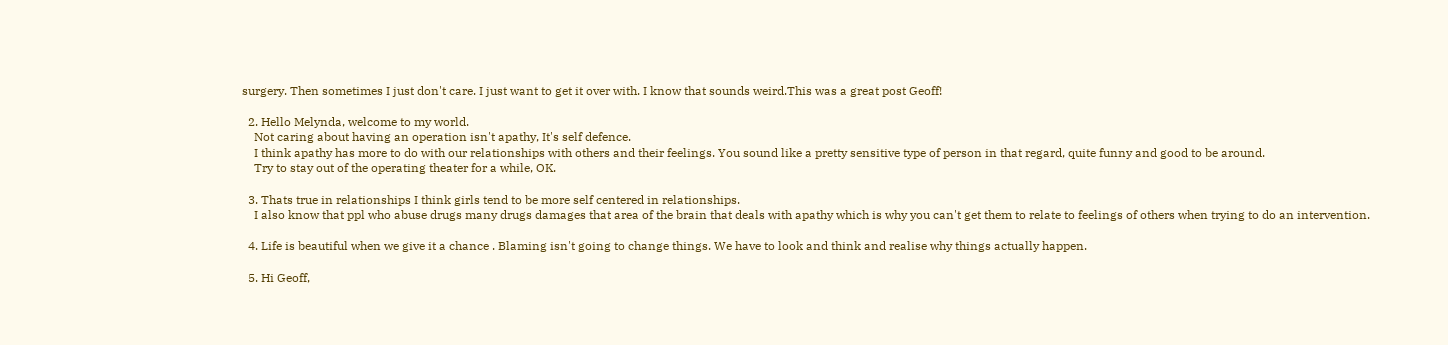surgery. Then sometimes I just don't care. I just want to get it over with. I know that sounds weird.This was a great post Geoff!

  2. Hello Melynda, welcome to my world.
    Not caring about having an operation isn't apathy, It's self defence.
    I think apathy has more to do with our relationships with others and their feelings. You sound like a pretty sensitive type of person in that regard, quite funny and good to be around.
    Try to stay out of the operating theater for a while, OK.

  3. Thats true in relationships I think girls tend to be more self centered in relationships.
    I also know that ppl who abuse drugs many drugs damages that area of the brain that deals with apathy which is why you can't get them to relate to feelings of others when trying to do an intervention.

  4. Life is beautiful when we give it a chance . Blaming isn't going to change things. We have to look and think and realise why things actually happen.

  5. Hi Geoff,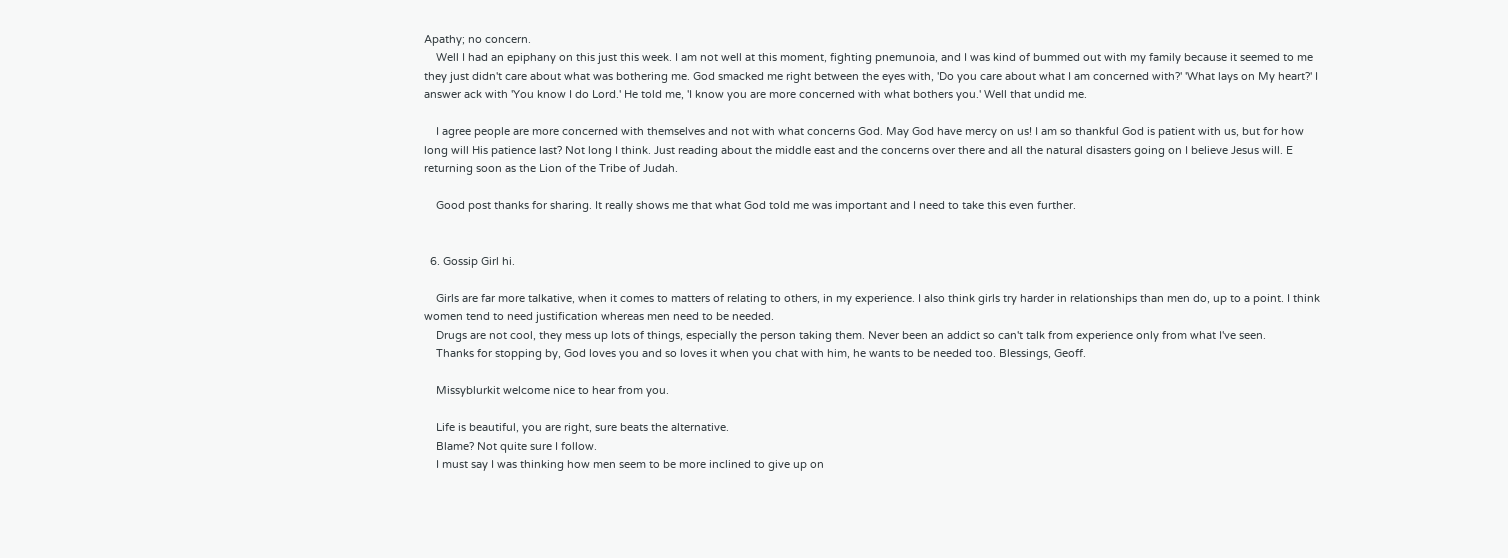Apathy; no concern.
    Well I had an epiphany on this just this week. I am not well at this moment, fighting pnemunoia, and I was kind of bummed out with my family because it seemed to me they just didn't care about what was bothering me. God smacked me right between the eyes with, 'Do you care about what I am concerned with?' 'What lays on My heart?' I answer ack with 'You know I do Lord.' He told me, 'I know you are more concerned with what bothers you.' Well that undid me.

    I agree people are more concerned with themselves and not with what concerns God. May God have mercy on us! I am so thankful God is patient with us, but for how long will His patience last? Not long I think. Just reading about the middle east and the concerns over there and all the natural disasters going on I believe Jesus will. E returning soon as the Lion of the Tribe of Judah.

    Good post thanks for sharing. It really shows me that what God told me was important and I need to take this even further.


  6. Gossip Girl hi.

    Girls are far more talkative, when it comes to matters of relating to others, in my experience. I also think girls try harder in relationships than men do, up to a point. I think women tend to need justification whereas men need to be needed.
    Drugs are not cool, they mess up lots of things, especially the person taking them. Never been an addict so can't talk from experience only from what I've seen.
    Thanks for stopping by, God loves you and so loves it when you chat with him, he wants to be needed too. Blessings, Geoff.

    Missyblurkit welcome nice to hear from you.

    Life is beautiful, you are right, sure beats the alternative.
    Blame? Not quite sure I follow.
    I must say I was thinking how men seem to be more inclined to give up on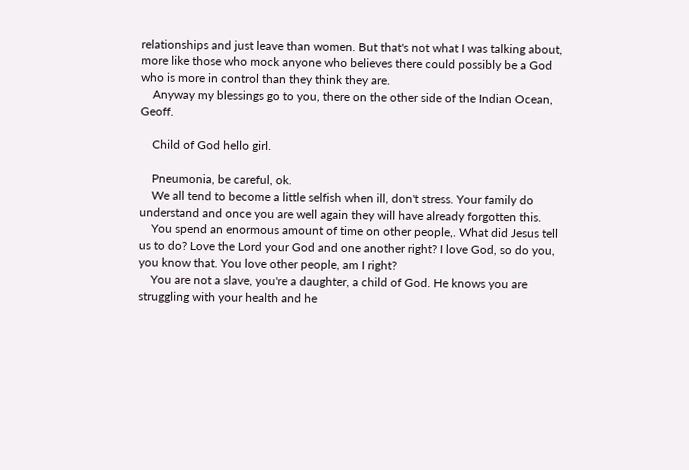relationships and just leave than women. But that's not what I was talking about, more like those who mock anyone who believes there could possibly be a God who is more in control than they think they are.
    Anyway my blessings go to you, there on the other side of the Indian Ocean, Geoff.

    Child of God hello girl.

    Pneumonia, be careful, ok.
    We all tend to become a little selfish when ill, don't stress. Your family do understand and once you are well again they will have already forgotten this.
    You spend an enormous amount of time on other people,. What did Jesus tell us to do? Love the Lord your God and one another right? I love God, so do you, you know that. You love other people, am I right?
    You are not a slave, you're a daughter, a child of God. He knows you are struggling with your health and he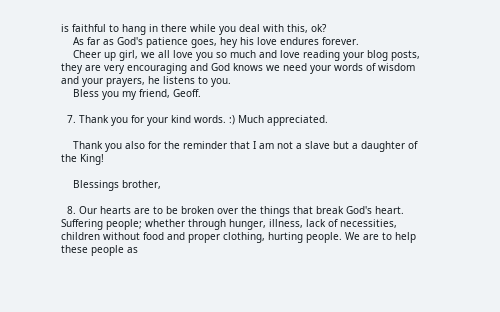is faithful to hang in there while you deal with this, ok?
    As far as God's patience goes, hey his love endures forever.
    Cheer up girl, we all love you so much and love reading your blog posts, they are very encouraging and God knows we need your words of wisdom and your prayers, he listens to you.
    Bless you my friend, Geoff.

  7. Thank you for your kind words. :) Much appreciated.

    Thank you also for the reminder that I am not a slave but a daughter of the King!

    Blessings brother,

  8. Our hearts are to be broken over the things that break God's heart. Suffering people; whether through hunger, illness, lack of necessities, children without food and proper clothing, hurting people. We are to help these people as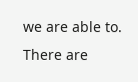we are able to. There are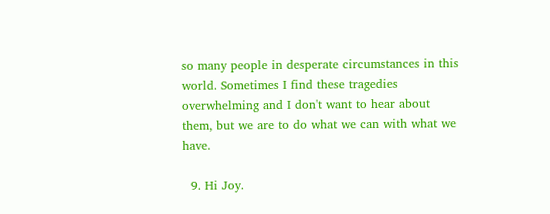so many people in desperate circumstances in this world. Sometimes I find these tragedies overwhelming and I don't want to hear about them, but we are to do what we can with what we have.

  9. Hi Joy.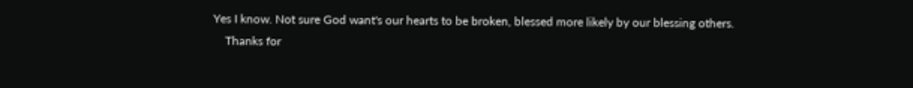Yes I know. Not sure God want's our hearts to be broken, blessed more likely by our blessing others.
    Thanks for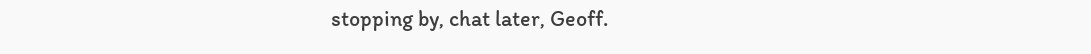stopping by, chat later, Geoff.